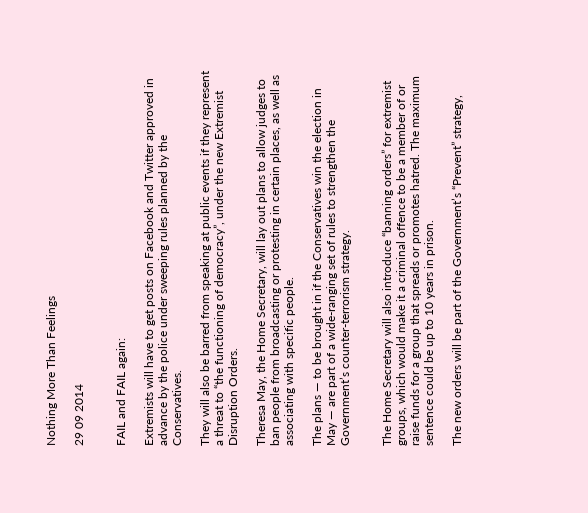Nothing More Than Feelings

29 09 2014


FAIL and FAIL again:

Extremists will have to get posts on Facebook and Twitter approved in advance by the police under sweeping rules planned by the Conservatives.

They will also be barred from speaking at public events if they represent a threat to “the functioning of democracy”, under the new Extremist Disruption Orders.

Theresa May, the Home Secretary, will lay out plans to allow judges to ban people from broadcasting or protesting in certain places, as well as associating with specific people.

The plans — to be brought in if the Conservatives win the election in May — are part of a wide-ranging set of rules to strengthen the Government’s counter-terrorism strategy.


The Home Secretary will also introduce “banning orders” for extremist groups, which would make it a criminal offence to be a member of or raise funds for a group that spreads or promotes hatred. The maximum sentence could be up to 10 years in prison.

The new orders will be part of the Government’s “Prevent” strategy,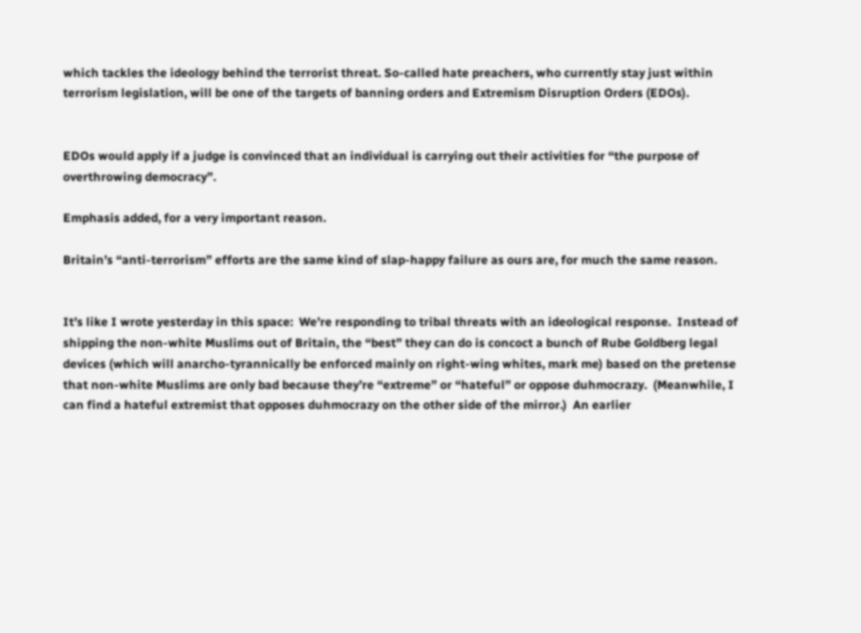which tackles the ideology behind the terrorist threat. So-called hate preachers, who currently stay just within terrorism legislation, will be one of the targets of banning orders and Extremism Disruption Orders (EDOs).


EDOs would apply if a judge is convinced that an individual is carrying out their activities for “the purpose of overthrowing democracy”.

Emphasis added, for a very important reason.

Britain’s “anti-terrorism” efforts are the same kind of slap-happy failure as ours are, for much the same reason.


It’s like I wrote yesterday in this space:  We’re responding to tribal threats with an ideological response.  Instead of shipping the non-white Muslims out of Britain, the “best” they can do is concoct a bunch of Rube Goldberg legal devices (which will anarcho-tyrannically be enforced mainly on right-wing whites, mark me) based on the pretense that non-white Muslims are only bad because they’re “extreme” or “hateful” or oppose duhmocrazy.  (Meanwhile, I can find a hateful extremist that opposes duhmocrazy on the other side of the mirror.)  An earlier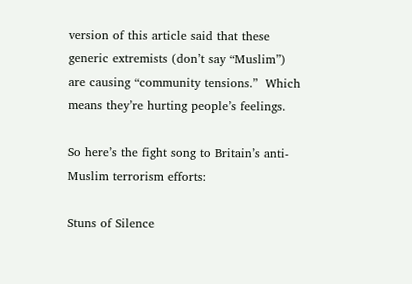version of this article said that these generic extremists (don’t say “Muslim”) are causing “community tensions.”  Which means they’re hurting people’s feelings.

So here’s the fight song to Britain’s anti-Muslim terrorism efforts:

Stuns of Silence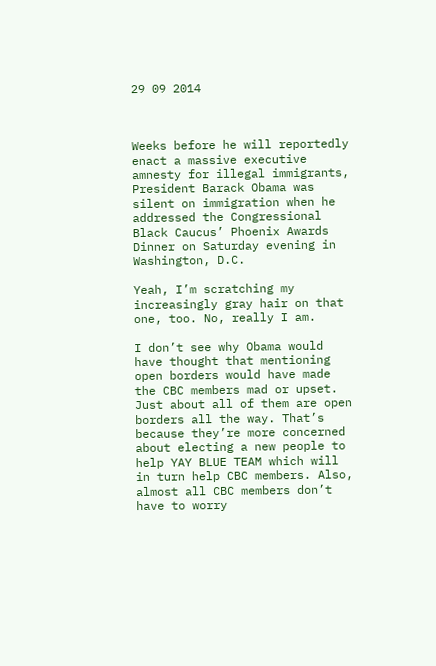29 09 2014



Weeks before he will reportedly enact a massive executive amnesty for illegal immigrants, President Barack Obama was silent on immigration when he addressed the Congressional Black Caucus’ Phoenix Awards Dinner on Saturday evening in Washington, D.C.

Yeah, I’m scratching my increasingly gray hair on that one, too. No, really I am.

I don’t see why Obama would have thought that mentioning open borders would have made the CBC members mad or upset. Just about all of them are open borders all the way. That’s because they’re more concerned about electing a new people to help YAY BLUE TEAM which will in turn help CBC members. Also, almost all CBC members don’t have to worry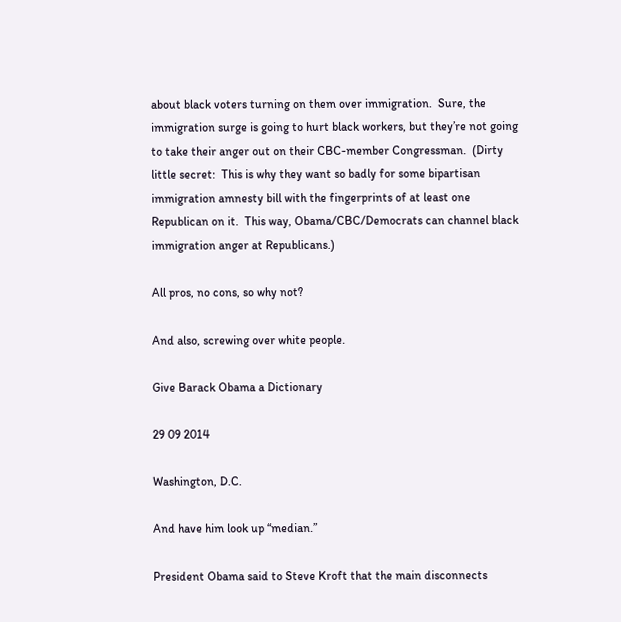about black voters turning on them over immigration.  Sure, the immigration surge is going to hurt black workers, but they’re not going to take their anger out on their CBC-member Congressman.  (Dirty little secret:  This is why they want so badly for some bipartisan immigration amnesty bill with the fingerprints of at least one Republican on it.  This way, Obama/CBC/Democrats can channel black immigration anger at Republicans.)

All pros, no cons, so why not?

And also, screwing over white people.

Give Barack Obama a Dictionary

29 09 2014

Washington, D.C.

And have him look up “median.”

President Obama said to Steve Kroft that the main disconnects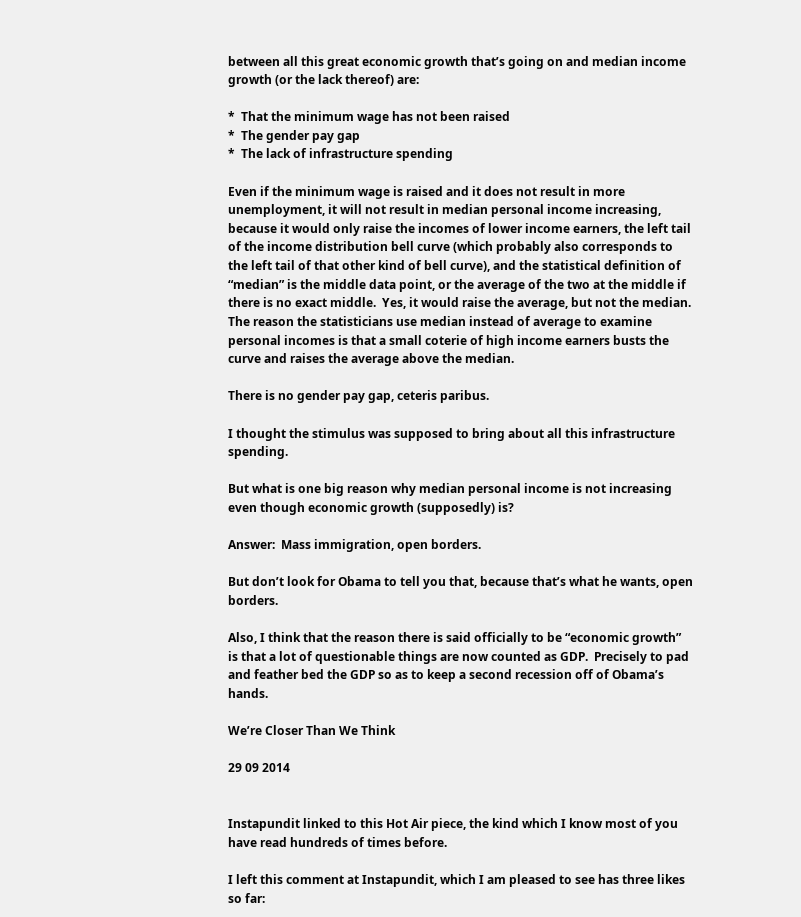between all this great economic growth that’s going on and median income growth (or the lack thereof) are:

*  That the minimum wage has not been raised
*  The gender pay gap
*  The lack of infrastructure spending

Even if the minimum wage is raised and it does not result in more unemployment, it will not result in median personal income increasing, because it would only raise the incomes of lower income earners, the left tail of the income distribution bell curve (which probably also corresponds to the left tail of that other kind of bell curve), and the statistical definition of “median” is the middle data point, or the average of the two at the middle if there is no exact middle.  Yes, it would raise the average, but not the median.  The reason the statisticians use median instead of average to examine personal incomes is that a small coterie of high income earners busts the curve and raises the average above the median.

There is no gender pay gap, ceteris paribus.

I thought the stimulus was supposed to bring about all this infrastructure spending.

But what is one big reason why median personal income is not increasing even though economic growth (supposedly) is?

Answer:  Mass immigration, open borders.

But don’t look for Obama to tell you that, because that’s what he wants, open borders.

Also, I think that the reason there is said officially to be “economic growth” is that a lot of questionable things are now counted as GDP.  Precisely to pad and feather bed the GDP so as to keep a second recession off of Obama’s hands.

We’re Closer Than We Think

29 09 2014


Instapundit linked to this Hot Air piece, the kind which I know most of you have read hundreds of times before.

I left this comment at Instapundit, which I am pleased to see has three likes so far: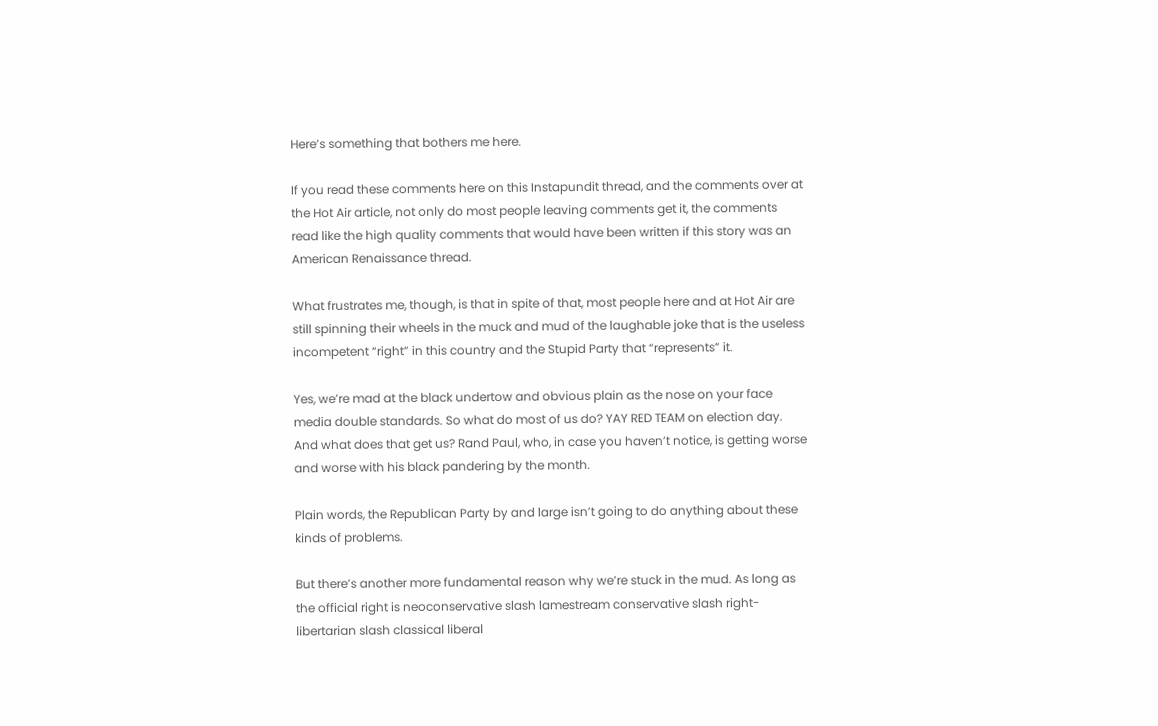Here’s something that bothers me here.

If you read these comments here on this Instapundit thread, and the comments over at the Hot Air article, not only do most people leaving comments get it, the comments read like the high quality comments that would have been written if this story was an American Renaissance thread.

What frustrates me, though, is that in spite of that, most people here and at Hot Air are still spinning their wheels in the muck and mud of the laughable joke that is the useless incompetent “right” in this country and the Stupid Party that “represents” it.

Yes, we’re mad at the black undertow and obvious plain as the nose on your face media double standards. So what do most of us do? YAY RED TEAM on election day. And what does that get us? Rand Paul, who, in case you haven’t notice, is getting worse and worse with his black pandering by the month.

Plain words, the Republican Party by and large isn’t going to do anything about these kinds of problems.

But there’s another more fundamental reason why we’re stuck in the mud. As long as the official right is neoconservative slash lamestream conservative slash right-libertarian slash classical liberal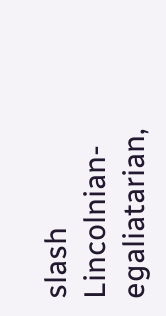slash Lincolnian-egaliatarian,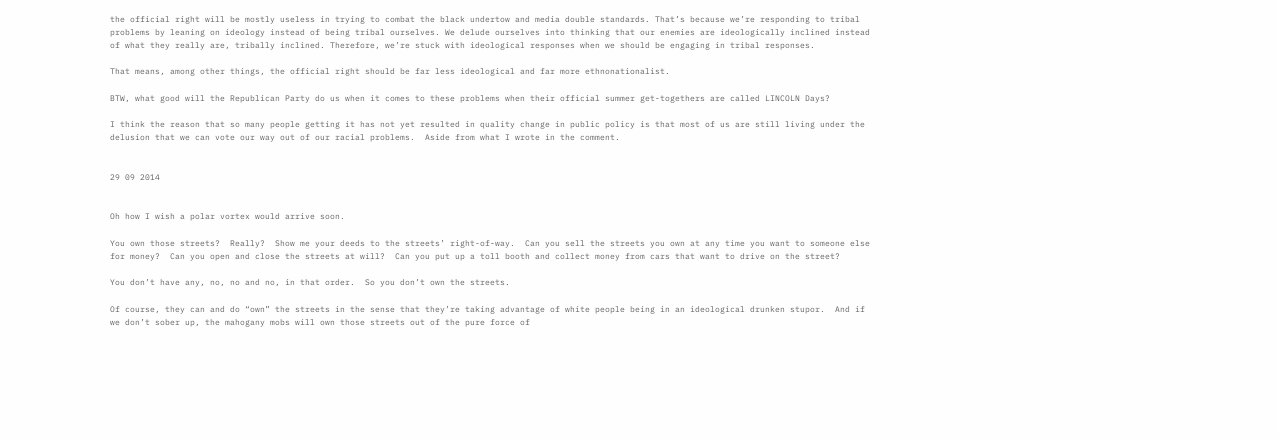the official right will be mostly useless in trying to combat the black undertow and media double standards. That’s because we’re responding to tribal problems by leaning on ideology instead of being tribal ourselves. We delude ourselves into thinking that our enemies are ideologically inclined instead of what they really are, tribally inclined. Therefore, we’re stuck with ideological responses when we should be engaging in tribal responses.

That means, among other things, the official right should be far less ideological and far more ethnonationalist.

BTW, what good will the Republican Party do us when it comes to these problems when their official summer get-togethers are called LINCOLN Days?

I think the reason that so many people getting it has not yet resulted in quality change in public policy is that most of us are still living under the delusion that we can vote our way out of our racial problems.  Aside from what I wrote in the comment.


29 09 2014


Oh how I wish a polar vortex would arrive soon.

You own those streets?  Really?  Show me your deeds to the streets’ right-of-way.  Can you sell the streets you own at any time you want to someone else for money?  Can you open and close the streets at will?  Can you put up a toll booth and collect money from cars that want to drive on the street?

You don’t have any, no, no and no, in that order.  So you don’t own the streets.

Of course, they can and do “own” the streets in the sense that they’re taking advantage of white people being in an ideological drunken stupor.  And if we don’t sober up, the mahogany mobs will own those streets out of the pure force of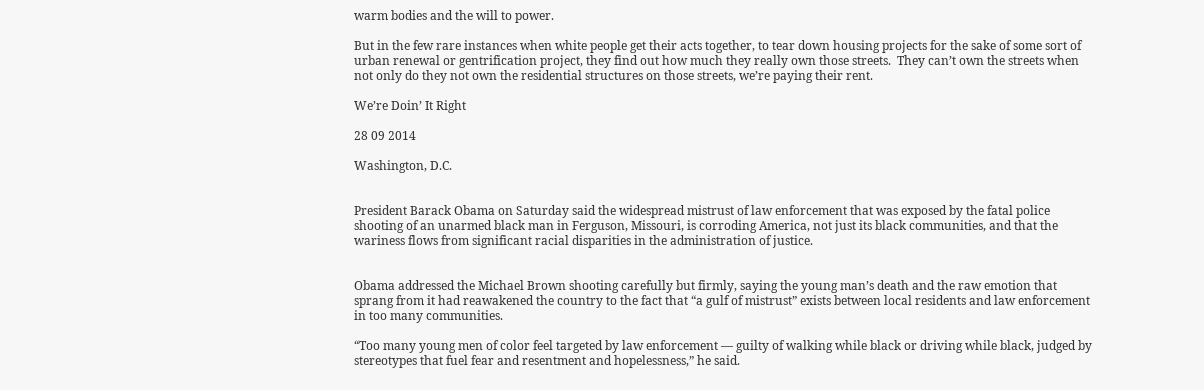warm bodies and the will to power.

But in the few rare instances when white people get their acts together, to tear down housing projects for the sake of some sort of urban renewal or gentrification project, they find out how much they really own those streets.  They can’t own the streets when not only do they not own the residential structures on those streets, we’re paying their rent.

We’re Doin’ It Right

28 09 2014

Washington, D.C.


President Barack Obama on Saturday said the widespread mistrust of law enforcement that was exposed by the fatal police shooting of an unarmed black man in Ferguson, Missouri, is corroding America, not just its black communities, and that the wariness flows from significant racial disparities in the administration of justice.


Obama addressed the Michael Brown shooting carefully but firmly, saying the young man’s death and the raw emotion that sprang from it had reawakened the country to the fact that “a gulf of mistrust” exists between local residents and law enforcement in too many communities.

“Too many young men of color feel targeted by law enforcement — guilty of walking while black or driving while black, judged by stereotypes that fuel fear and resentment and hopelessness,” he said.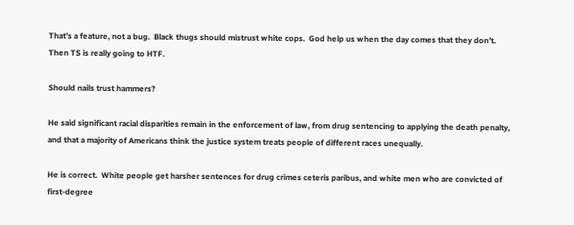That’s a feature, not a bug.  Black thugs should mistrust white cops.  God help us when the day comes that they don’t.  Then TS is really going to HTF.

Should nails trust hammers?

He said significant racial disparities remain in the enforcement of law, from drug sentencing to applying the death penalty, and that a majority of Americans think the justice system treats people of different races unequally.

He is correct.  White people get harsher sentences for drug crimes ceteris paribus, and white men who are convicted of first-degree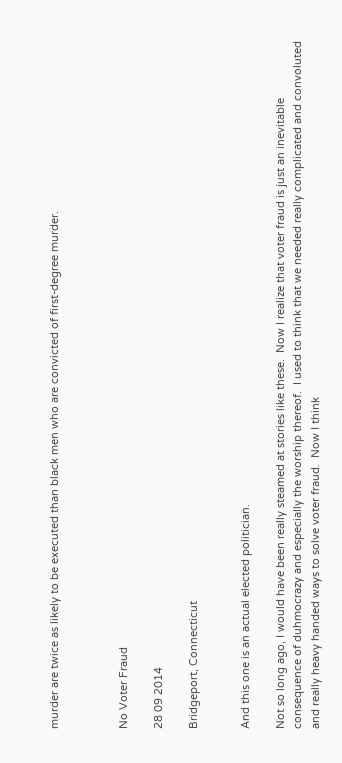murder are twice as likely to be executed than black men who are convicted of first-degree murder.



No Voter Fraud

28 09 2014

Bridgeport, Connecticut


And this one is an actual elected politician.

Not so long ago, I would have been really steamed at stories like these.  Now I realize that voter fraud is just an inevitable consequence of duhmocrazy and especially the worship thereof.  I used to think that we needed really complicated and convoluted and really heavy handed ways to solve voter fraud.  Now I think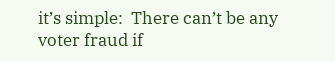it’s simple:  There can’t be any voter fraud if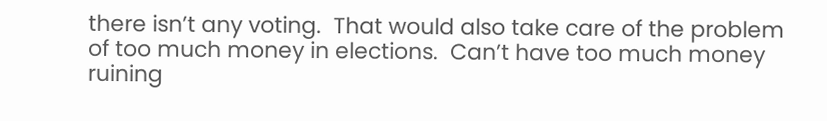there isn’t any voting.  That would also take care of the problem of too much money in elections.  Can’t have too much money ruining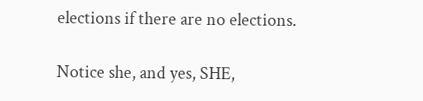elections if there are no elections.

Notice she, and yes, SHE,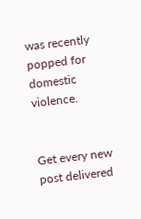was recently popped for domestic violence.


Get every new post delivered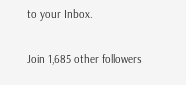to your Inbox.

Join 1,685 other followers